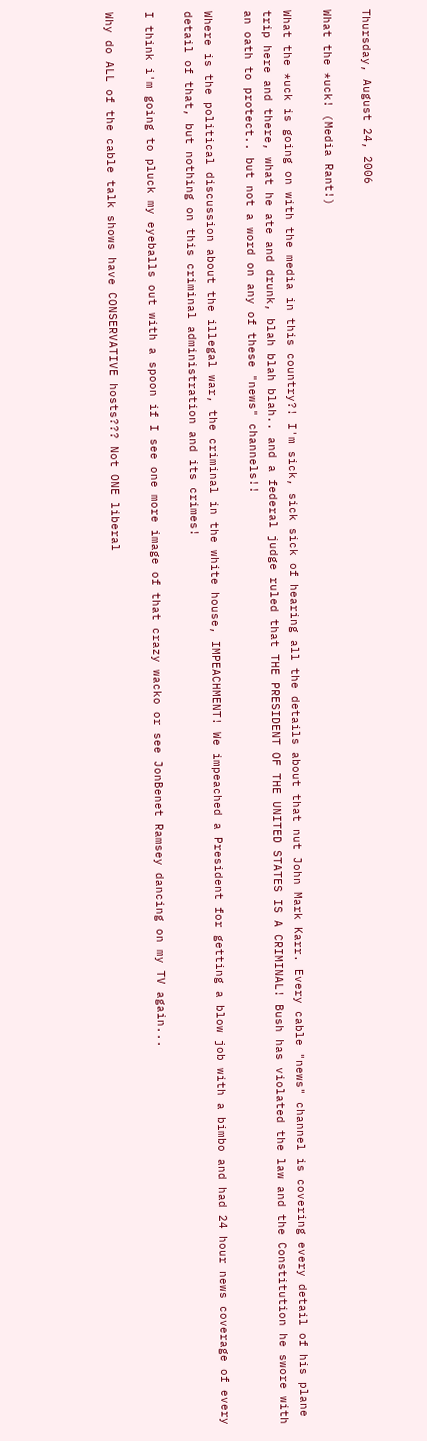Thursday, August 24, 2006

What the *uck! (Media Rant!)

What the *uck is going on with the media in this country?! I'm sick, sick sick of hearing all the details about that nut John Mark Karr. Every cable "news" channel is covering every detail of his plane trip here and there, what he ate and drunk, blah blah blah.. and a federal judge ruled that THE PRESIDENT OF THE UNITED STATES IS A CRIMINAL! Bush has violated the law and the Constitution he swore with an oath to protect.. but not a word on any of these "news" channels!!

Where is the political discussion about the illegal war, the criminal in the white house, IMPEACHMENT! We impeached a President for getting a blow job with a bimbo and had 24 hour news coverage of every detail of that, but nothing on this criminal administration and its crimes!

I think i'm going to pluck my eyeballs out with a spoon if I see one more image of that crazy wacko or see JonBenet Ramsey dancing on my TV again...

Why do ALL of the cable talk shows have CONSERVATIVE hosts??? Not ONE liberal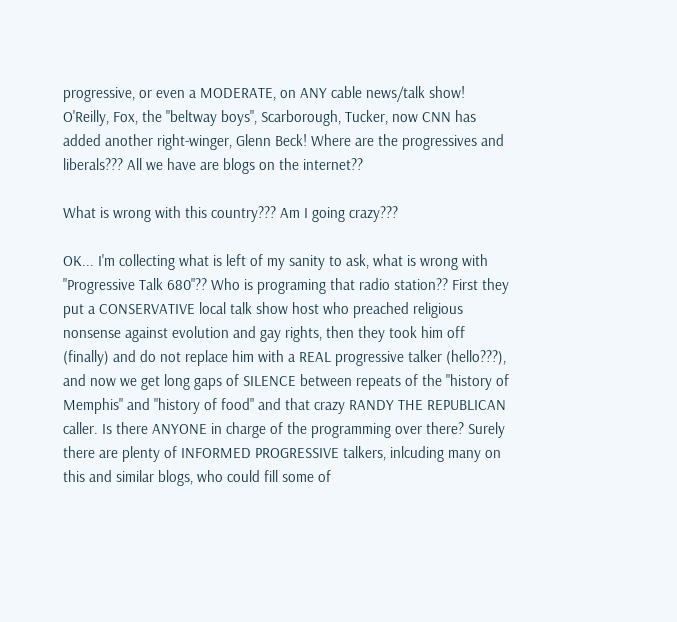progressive, or even a MODERATE, on ANY cable news/talk show! O'Reilly, Fox, the "beltway boys", Scarborough, Tucker, now CNN has added another right-winger, Glenn Beck! Where are the progressives and liberals??? All we have are blogs on the internet??

What is wrong with this country??? Am I going crazy???

OK... I'm collecting what is left of my sanity to ask, what is wrong with "Progressive Talk 680"?? Who is programing that radio station?? First they put a CONSERVATIVE local talk show host who preached religious nonsense against evolution and gay rights, then they took him off (finally) and do not replace him with a REAL progressive talker (hello???), and now we get long gaps of SILENCE between repeats of the "history of Memphis" and "history of food" and that crazy RANDY THE REPUBLICAN caller. Is there ANYONE in charge of the programming over there? Surely there are plenty of INFORMED PROGRESSIVE talkers, inlcuding many on this and similar blogs, who could fill some of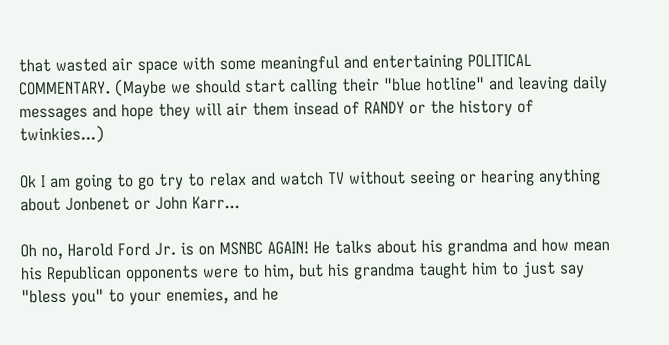that wasted air space with some meaningful and entertaining POLITICAL COMMENTARY. (Maybe we should start calling their "blue hotline" and leaving daily messages and hope they will air them insead of RANDY or the history of twinkies...)

Ok I am going to go try to relax and watch TV without seeing or hearing anything about Jonbenet or John Karr...

Oh no, Harold Ford Jr. is on MSNBC AGAIN! He talks about his grandma and how mean his Republican opponents were to him, but his grandma taught him to just say "bless you" to your enemies, and he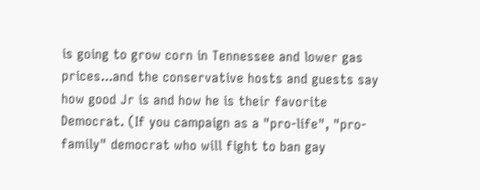is going to grow corn in Tennessee and lower gas prices...and the conservative hosts and guests say how good Jr is and how he is their favorite Democrat. (If you campaign as a "pro-life", "pro-family" democrat who will fight to ban gay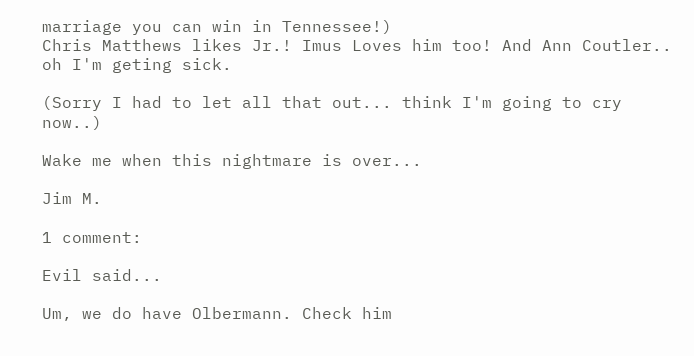marriage you can win in Tennessee!)
Chris Matthews likes Jr.! Imus Loves him too! And Ann Coutler.. oh I'm geting sick.

(Sorry I had to let all that out... think I'm going to cry now..)

Wake me when this nightmare is over...

Jim M.

1 comment:

Evil said...

Um, we do have Olbermann. Check him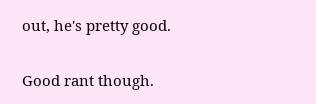out, he's pretty good.

Good rant though.